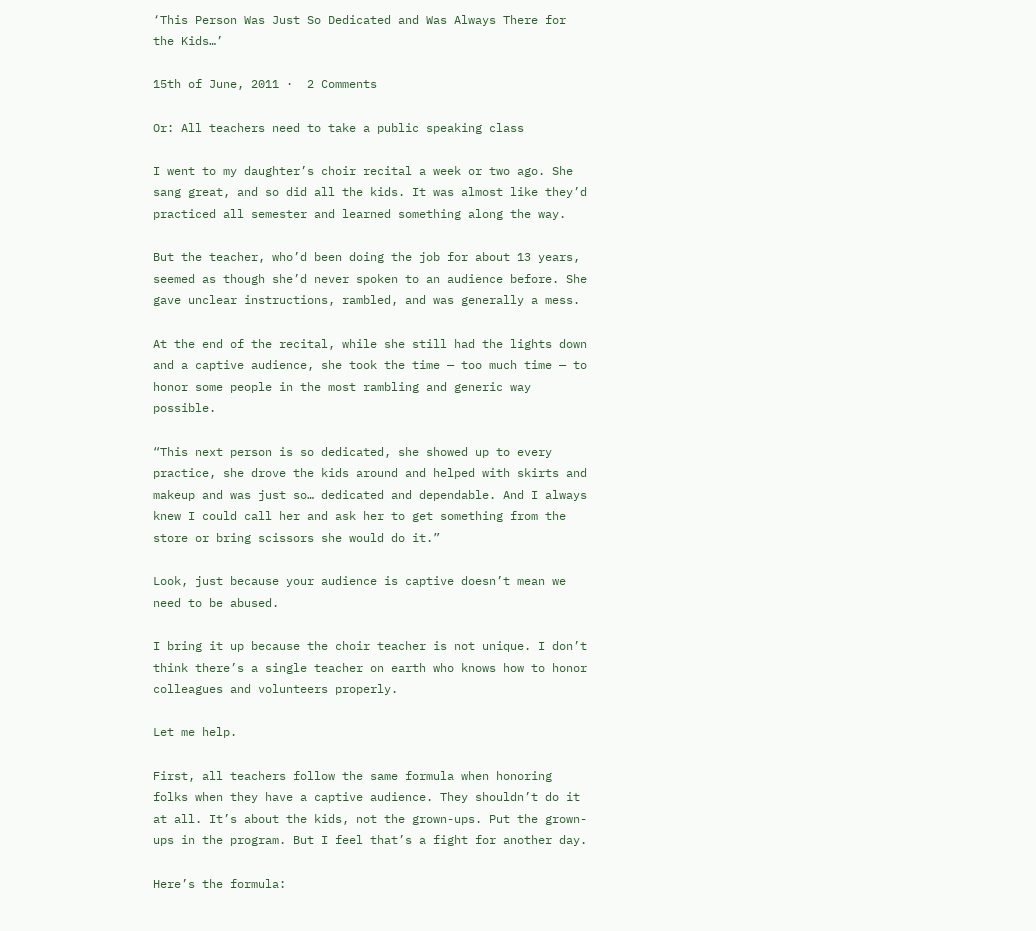‘This Person Was Just So Dedicated and Was Always There for the Kids…’

15th of June, 2011 ·  2 Comments

Or: All teachers need to take a public speaking class

I went to my daughter’s choir recital a week or two ago. She sang great, and so did all the kids. It was almost like they’d practiced all semester and learned something along the way.

But the teacher, who’d been doing the job for about 13 years, seemed as though she’d never spoken to an audience before. She gave unclear instructions, rambled, and was generally a mess.

At the end of the recital, while she still had the lights down and a captive audience, she took the time — too much time — to honor some people in the most rambling and generic way possible.

“This next person is so dedicated, she showed up to every practice, she drove the kids around and helped with skirts and makeup and was just so… dedicated and dependable. And I always knew I could call her and ask her to get something from the store or bring scissors she would do it.”

Look, just because your audience is captive doesn’t mean we need to be abused.

I bring it up because the choir teacher is not unique. I don’t think there’s a single teacher on earth who knows how to honor colleagues and volunteers properly.

Let me help.

First, all teachers follow the same formula when honoring folks when they have a captive audience. They shouldn’t do it at all. It’s about the kids, not the grown-ups. Put the grown-ups in the program. But I feel that’s a fight for another day.

Here’s the formula: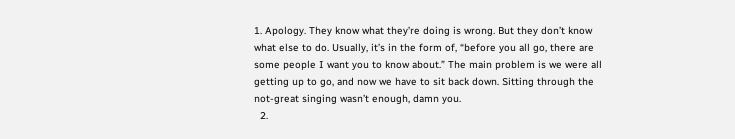1. Apology. They know what they’re doing is wrong. But they don’t know what else to do. Usually, it’s in the form of, “before you all go, there are some people I want you to know about.” The main problem is we were all getting up to go, and now we have to sit back down. Sitting through the not-great singing wasn’t enough, damn you.
  2.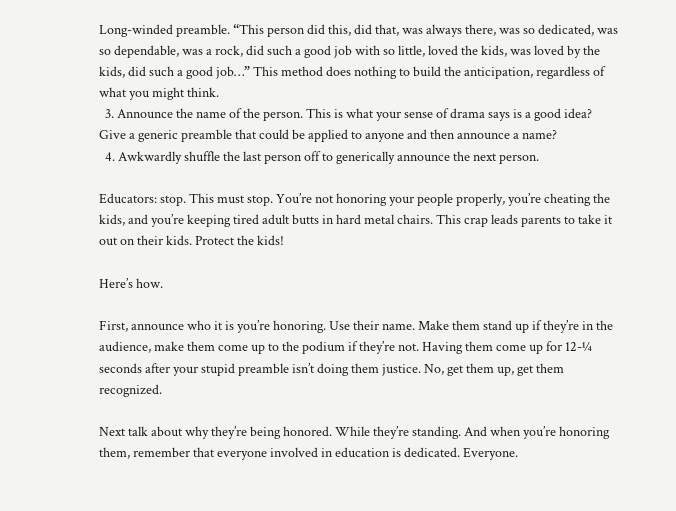Long-winded preamble. “This person did this, did that, was always there, was so dedicated, was so dependable, was a rock, did such a good job with so little, loved the kids, was loved by the kids, did such a good job…” This method does nothing to build the anticipation, regardless of what you might think.
  3. Announce the name of the person. This is what your sense of drama says is a good idea? Give a generic preamble that could be applied to anyone and then announce a name?
  4. Awkwardly shuffle the last person off to generically announce the next person.

Educators: stop. This must stop. You’re not honoring your people properly, you’re cheating the kids, and you’re keeping tired adult butts in hard metal chairs. This crap leads parents to take it out on their kids. Protect the kids!

Here’s how.

First, announce who it is you’re honoring. Use their name. Make them stand up if they’re in the audience, make them come up to the podium if they’re not. Having them come up for 12-¼ seconds after your stupid preamble isn’t doing them justice. No, get them up, get them recognized.

Next talk about why they’re being honored. While they’re standing. And when you’re honoring them, remember that everyone involved in education is dedicated. Everyone.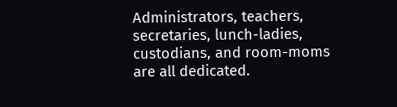Administrators, teachers, secretaries, lunch-ladies, custodians, and room-moms are all dedicated.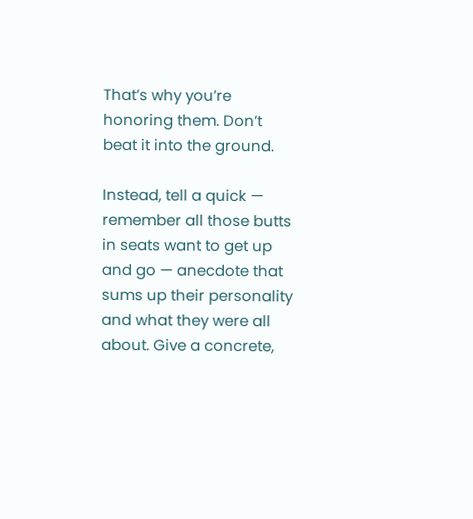That’s why you’re honoring them. Don’t beat it into the ground.

Instead, tell a quick — remember all those butts in seats want to get up and go — anecdote that sums up their personality and what they were all about. Give a concrete,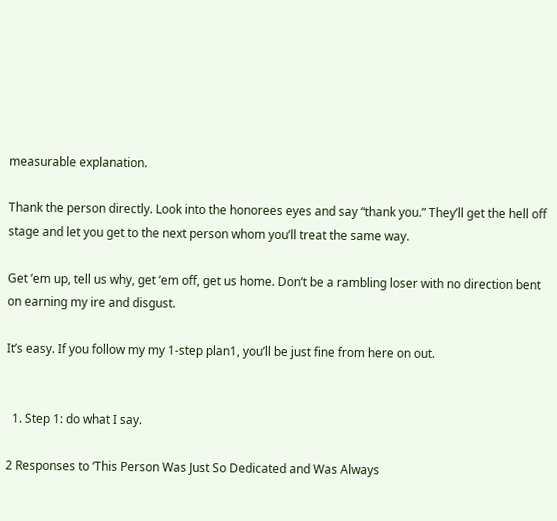measurable explanation.

Thank the person directly. Look into the honorees eyes and say “thank you.” They’ll get the hell off stage and let you get to the next person whom you’ll treat the same way.

Get ’em up, tell us why, get ’em off, get us home. Don’t be a rambling loser with no direction bent on earning my ire and disgust.

It’s easy. If you follow my my 1-step plan1, you’ll be just fine from here on out.


  1. Step 1: do what I say.

2 Responses to ‘This Person Was Just So Dedicated and Was Always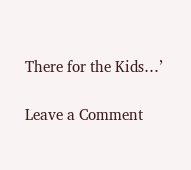There for the Kids…’

Leave a Comment